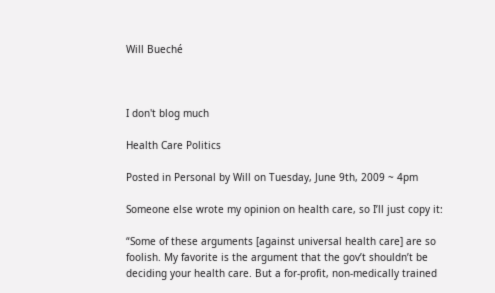Will Bueché



I don't blog much

Health Care Politics

Posted in Personal by Will on Tuesday, June 9th, 2009 ~ 4pm

Someone else wrote my opinion on health care, so I’ll just copy it:

“Some of these arguments [against universal health care] are so foolish. My favorite is the argument that the gov’t shouldn’t be deciding your health care. But a for-profit, non-medically trained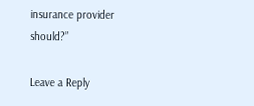insurance provider should?”

Leave a Reply